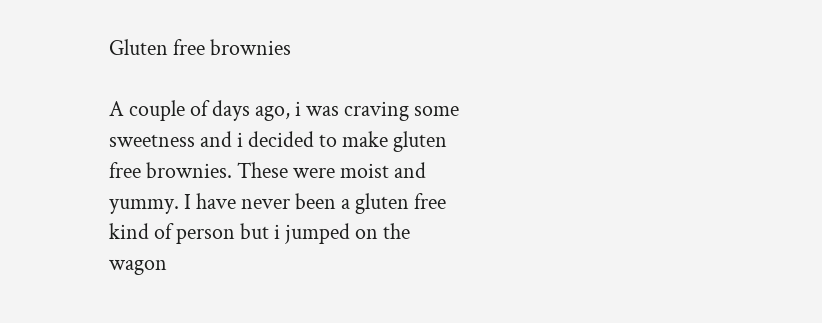Gluten free brownies

A couple of days ago, i was craving some sweetness and i decided to make gluten free brownies. These were moist and yummy. I have never been a gluten free kind of person but i jumped on the wagon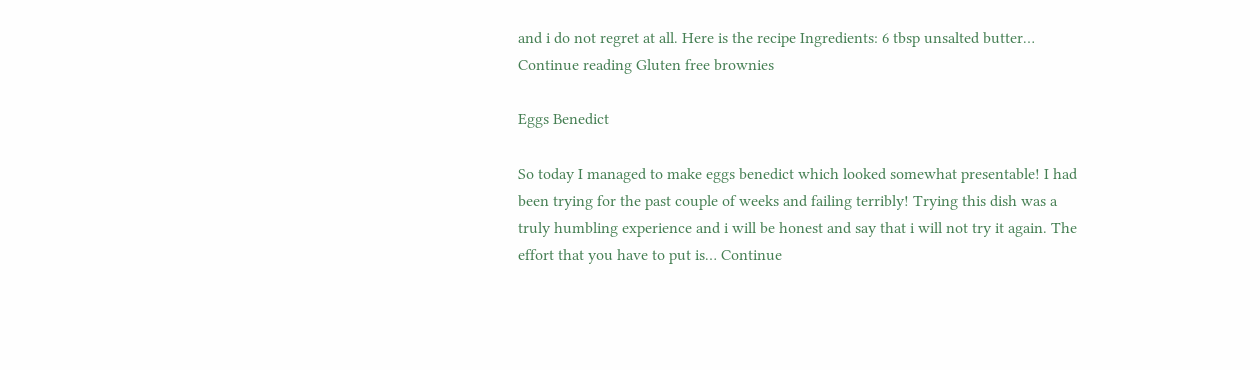and i do not regret at all. Here is the recipe Ingredients: 6 tbsp unsalted butter… Continue reading Gluten free brownies

Eggs Benedict

So today I managed to make eggs benedict which looked somewhat presentable! I had been trying for the past couple of weeks and failing terribly! Trying this dish was a truly humbling experience and i will be honest and say that i will not try it again. The effort that you have to put is… Continue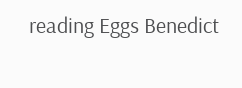reading Eggs Benedict